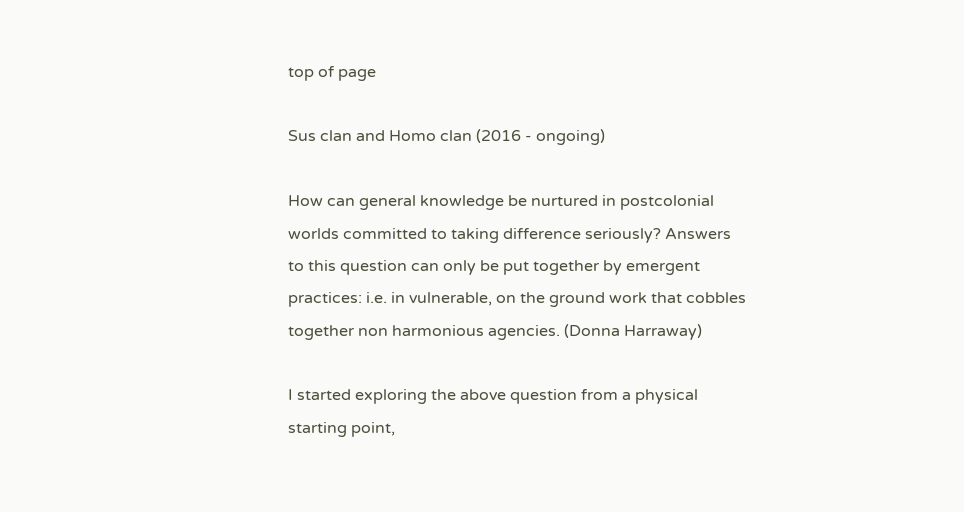top of page

Sus clan and Homo clan (2016 - ongoing)

How can general knowledge be nurtured in postcolonial worlds committed to taking difference seriously? Answers to this question can only be put together by emergent practices: i.e. in vulnerable, on the ground work that cobbles together non harmonious agencies. (Donna Harraway)

I started exploring the above question from a physical starting point,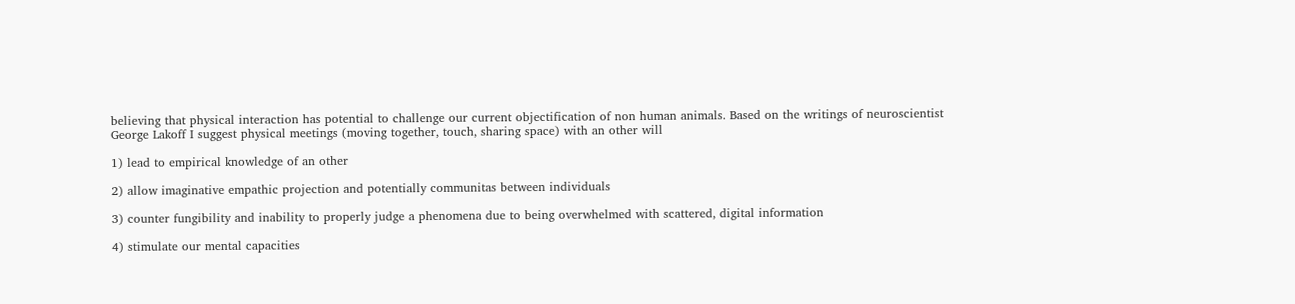believing that physical interaction has potential to challenge our current objectification of non human animals. Based on the writings of neuroscientist George Lakoff I suggest physical meetings (moving together, touch, sharing space) with an other will

1) lead to empirical knowledge of an other

2) allow imaginative empathic projection and potentially communitas between individuals

3) counter fungibility and inability to properly judge a phenomena due to being overwhelmed with scattered, digital information

4) stimulate our mental capacities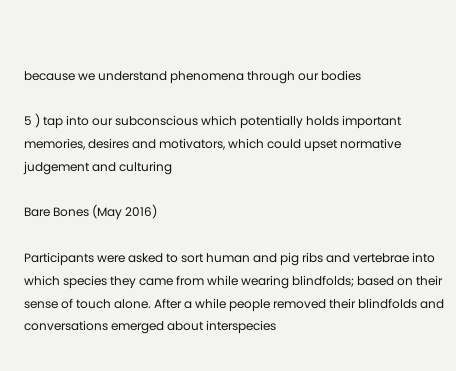because we understand phenomena through our bodies

5 ) tap into our subconscious which potentially holds important memories, desires and motivators, which could upset normative judgement and culturing

Bare Bones (May 2016)

Participants were asked to sort human and pig ribs and vertebrae into which species they came from while wearing blindfolds; based on their sense of touch alone. After a while people removed their blindfolds and conversations emerged about interspecies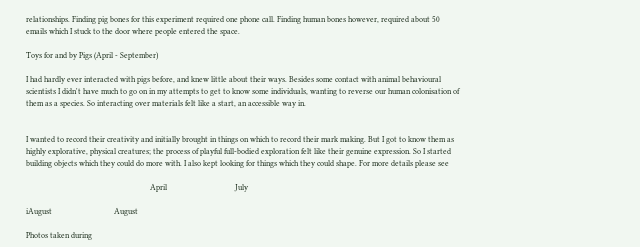relationships. Finding pig bones for this experiment required one phone call. Finding human bones however, required about 50 emails which I stuck to the door where people entered the space.

Toys for and by Pigs (April - September)

I had hardly ever interacted with pigs before, and knew little about their ways. Besides some contact with animal behavioural scientists I didn't have much to go on in my attempts to get to know some individuals, wanting to reverse our human colonisation of them as a species. So interacting over materials felt like a start, an accessible way in.


I wanted to record their creativity and initially brought in things on which to record their mark making. But I got to know them as highly explorative, physical creatures; the process of playful full-bodied exploration felt like their genuine expression. So I started building objects which they could do more with. I also kept looking for things which they could shape. For more details please see

                                                              April                                  July

iAugust                               August

Photos taken during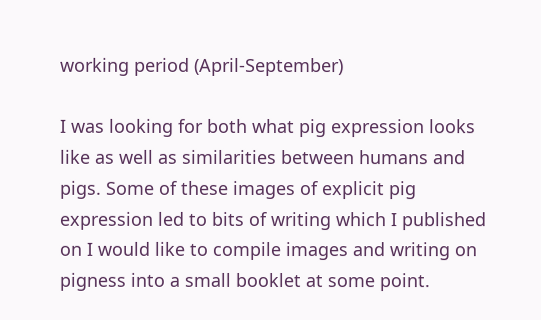working period (April-September)

I was looking for both what pig expression looks like as well as similarities between humans and pigs. Some of these images of explicit pig expression led to bits of writing which I published on I would like to compile images and writing on pigness into a small booklet at some point.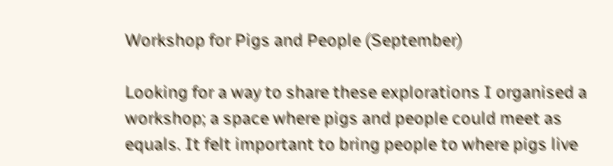Workshop for Pigs and People (September)

Looking for a way to share these explorations I organised a workshop; a space where pigs and people could meet as equals. It felt important to bring people to where pigs live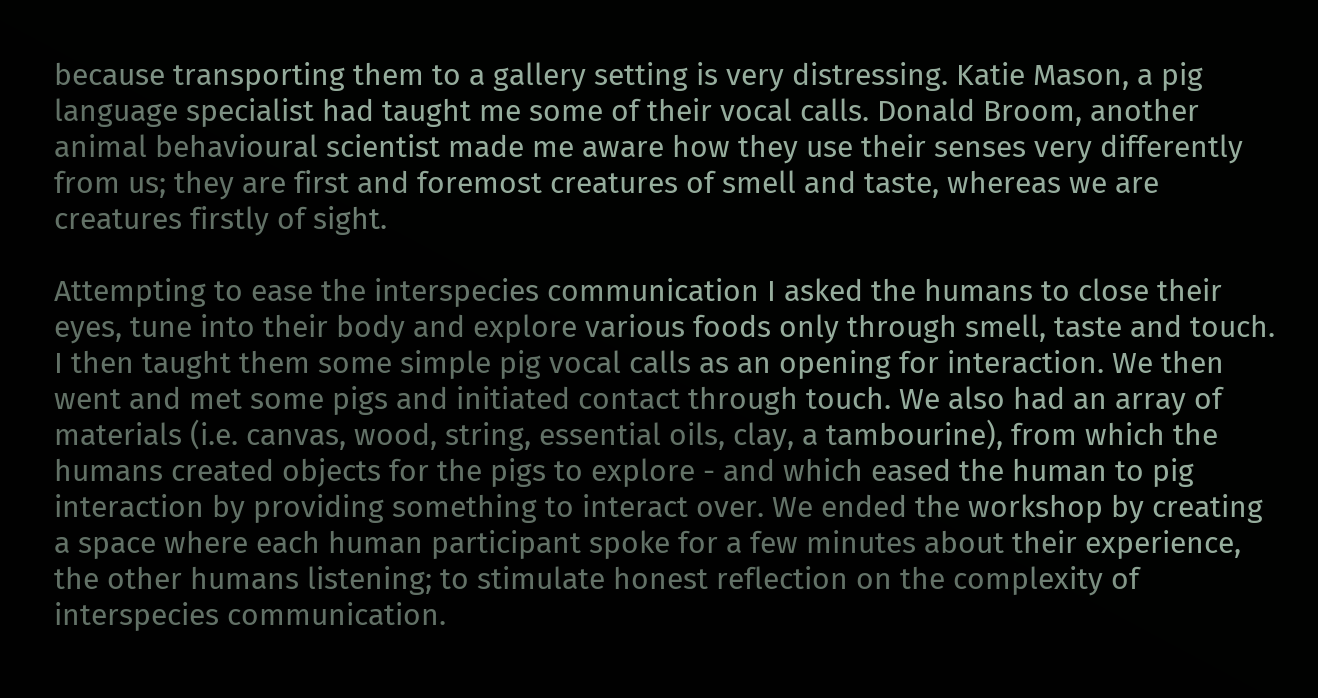because transporting them to a gallery setting is very distressing. Katie Mason, a pig language specialist had taught me some of their vocal calls. Donald Broom, another animal behavioural scientist made me aware how they use their senses very differently from us; they are first and foremost creatures of smell and taste, whereas we are creatures firstly of sight.

Attempting to ease the interspecies communication I asked the humans to close their eyes, tune into their body and explore various foods only through smell, taste and touch. I then taught them some simple pig vocal calls as an opening for interaction. We then went and met some pigs and initiated contact through touch. We also had an array of materials (i.e. canvas, wood, string, essential oils, clay, a tambourine), from which the humans created objects for the pigs to explore - and which eased the human to pig interaction by providing something to interact over. We ended the workshop by creating a space where each human participant spoke for a few minutes about their experience, the other humans listening; to stimulate honest reflection on the complexity of interspecies communication.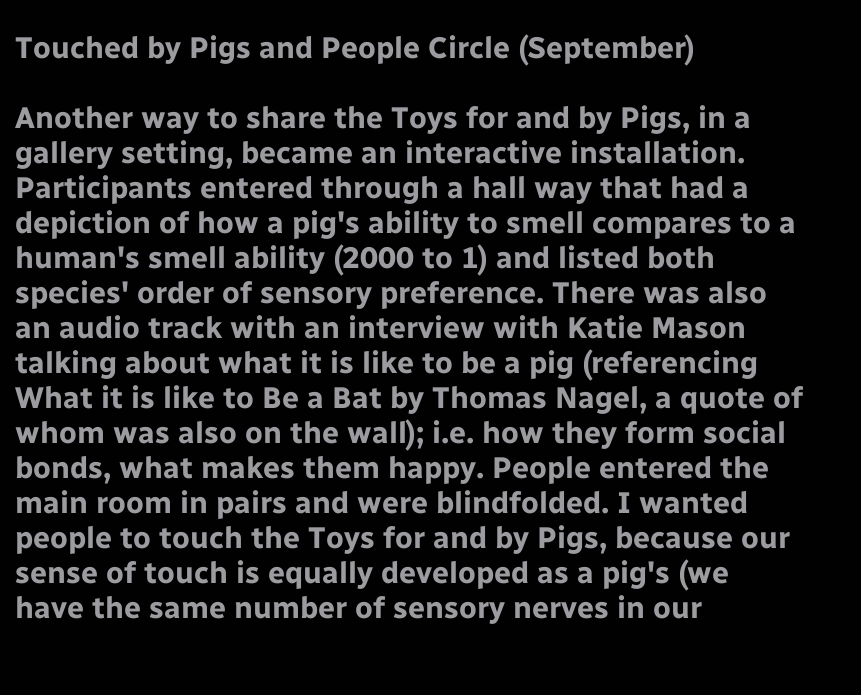Touched by Pigs and People Circle (September)

Another way to share the Toys for and by Pigs, in a gallery setting, became an interactive installation. Participants entered through a hall way that had a depiction of how a pig's ability to smell compares to a human's smell ability (2000 to 1) and listed both species' order of sensory preference. There was also an audio track with an interview with Katie Mason talking about what it is like to be a pig (referencing What it is like to Be a Bat by Thomas Nagel, a quote of whom was also on the wall); i.e. how they form social bonds, what makes them happy. People entered the main room in pairs and were blindfolded. I wanted people to touch the Toys for and by Pigs, because our sense of touch is equally developed as a pig's (we have the same number of sensory nerves in our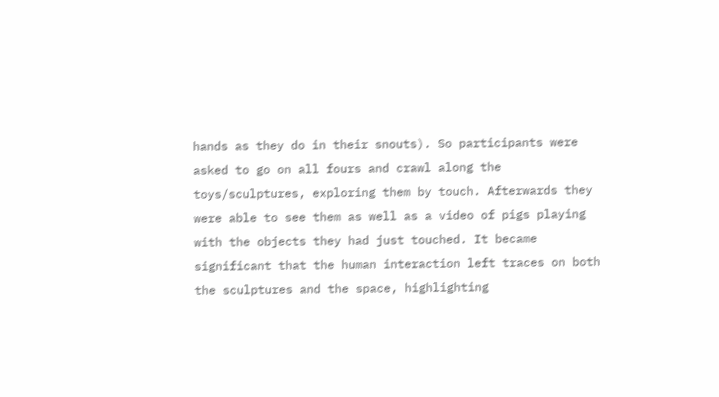hands as they do in their snouts). So participants were asked to go on all fours and crawl along the toys/sculptures, exploring them by touch. Afterwards they were able to see them as well as a video of pigs playing with the objects they had just touched. It became significant that the human interaction left traces on both the sculptures and the space, highlighting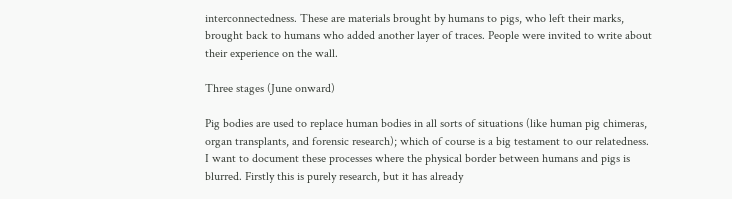interconnectedness. These are materials brought by humans to pigs, who left their marks, brought back to humans who added another layer of traces. People were invited to write about their experience on the wall.

Three stages (June onward)

Pig bodies are used to replace human bodies in all sorts of situations (like human pig chimeras, organ transplants, and forensic research); which of course is a big testament to our relatedness. I want to document these processes where the physical border between humans and pigs is blurred. Firstly this is purely research, but it has already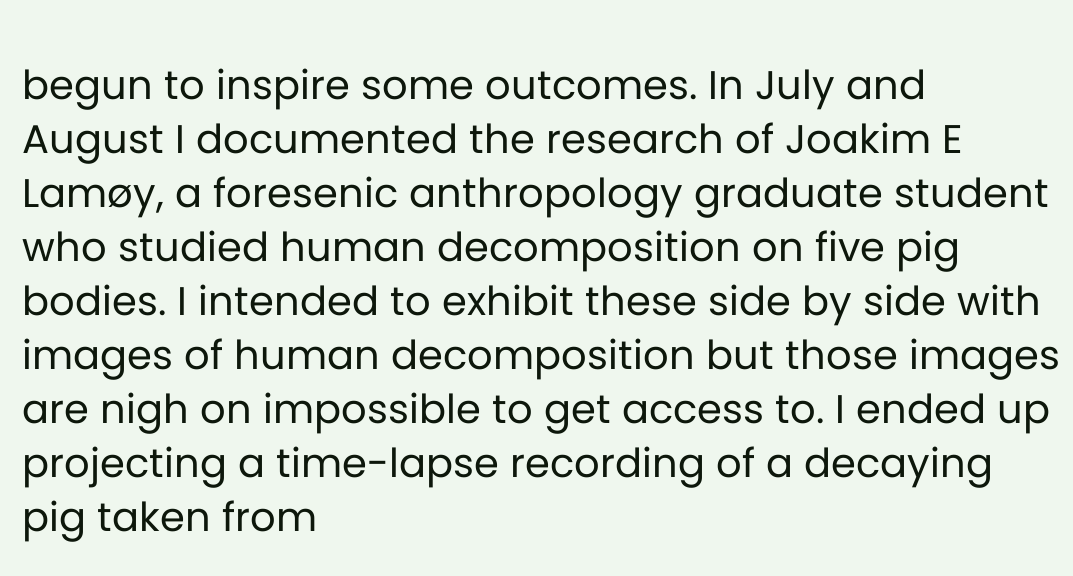begun to inspire some outcomes. In July and August I documented the research of Joakim E Lamøy, a foresenic anthropology graduate student who studied human decomposition on five pig bodies. I intended to exhibit these side by side with images of human decomposition but those images are nigh on impossible to get access to. I ended up projecting a time-lapse recording of a decaying pig taken from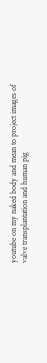youtube on my naked body and mean to project images of valve transplantation and human pig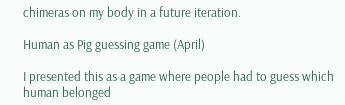chimeras on my body in a future iteration.

Human as Pig guessing game (April)

I presented this as a game where people had to guess which human belonged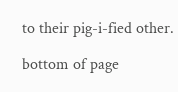to their pig-i-fied other.

bottom of page